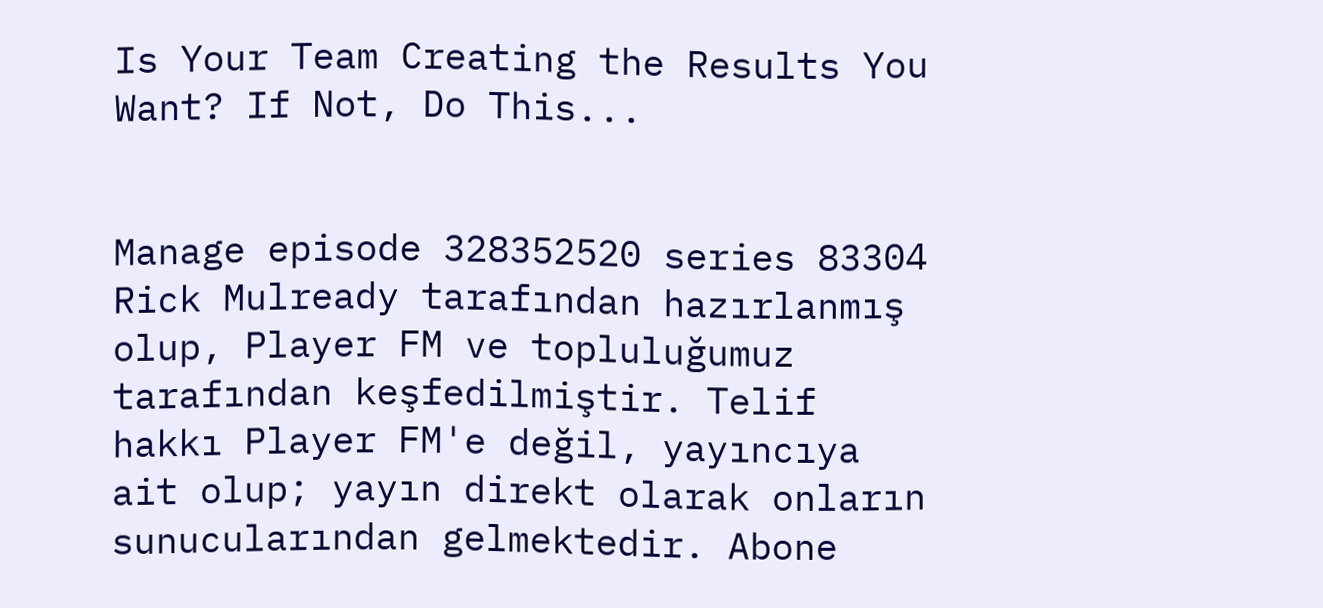Is Your Team Creating the Results You Want? If Not, Do This...


Manage episode 328352520 series 83304
Rick Mulready tarafından hazırlanmış olup, Player FM ve topluluğumuz tarafından keşfedilmiştir. Telif hakkı Player FM'e değil, yayıncıya ait olup; yayın direkt olarak onların sunucularından gelmektedir. Abone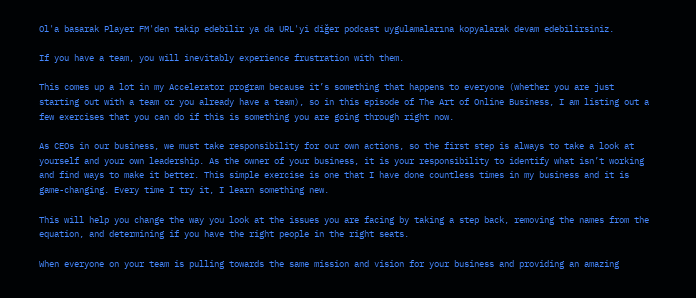Ol'a basarak Player FM'den takip edebilir ya da URL'yi diğer podcast uygulamalarına kopyalarak devam edebilirsiniz.

If you have a team, you will inevitably experience frustration with them.

This comes up a lot in my Accelerator program because it’s something that happens to everyone (whether you are just starting out with a team or you already have a team), so in this episode of The Art of Online Business, I am listing out a few exercises that you can do if this is something you are going through right now.

As CEOs in our business, we must take responsibility for our own actions, so the first step is always to take a look at yourself and your own leadership. As the owner of your business, it is your responsibility to identify what isn’t working and find ways to make it better. This simple exercise is one that I have done countless times in my business and it is game-changing. Every time I try it, I learn something new.

This will help you change the way you look at the issues you are facing by taking a step back, removing the names from the equation, and determining if you have the right people in the right seats.

When everyone on your team is pulling towards the same mission and vision for your business and providing an amazing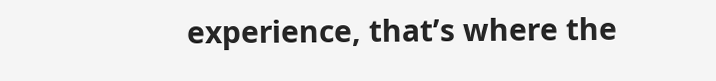experience, that’s where the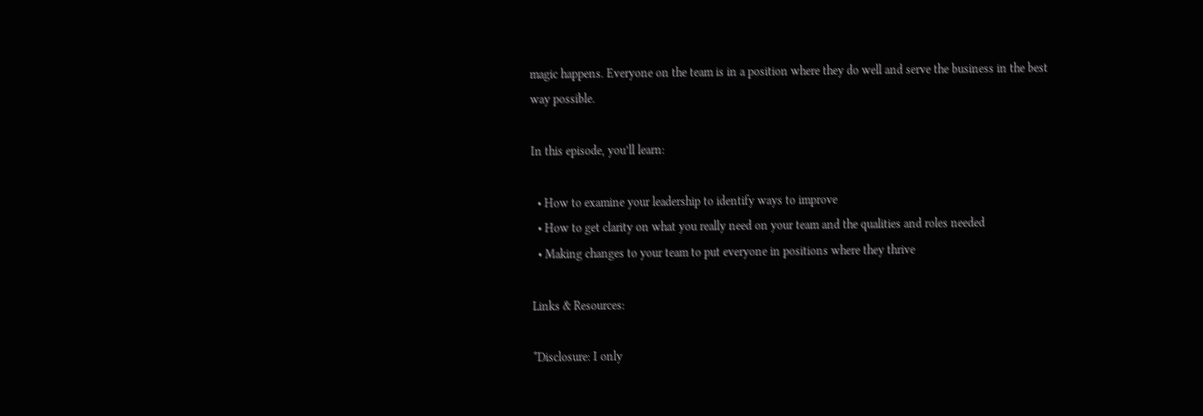magic happens. Everyone on the team is in a position where they do well and serve the business in the best way possible.

In this episode, you’ll learn:

  • How to examine your leadership to identify ways to improve
  • How to get clarity on what you really need on your team and the qualities and roles needed
  • Making changes to your team to put everyone in positions where they thrive

Links & Resources:

*Disclosure: I only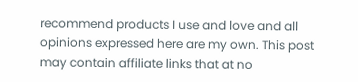recommend products I use and love and all opinions expressed here are my own. This post may contain affiliate links that at no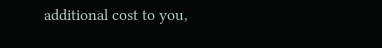additional cost to you,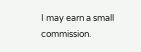I may earn a small commission.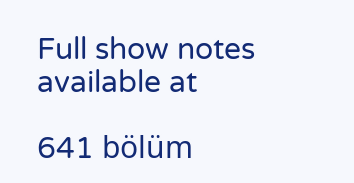Full show notes available at

641 bölüm